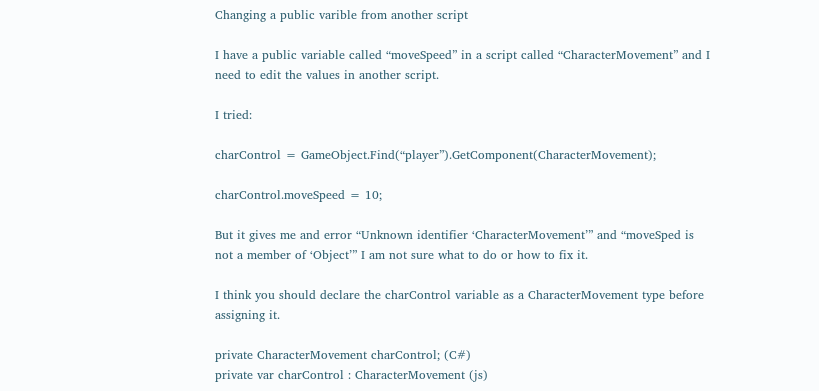Changing a public varible from another script

I have a public variable called “moveSpeed” in a script called “CharacterMovement” and I need to edit the values in another script.

I tried:

charControl = GameObject.Find(“player”).GetComponent(CharacterMovement);

charControl.moveSpeed = 10;

But it gives me and error “Unknown identifier ‘CharacterMovement’” and “moveSped is not a member of ‘Object’” I am not sure what to do or how to fix it.

I think you should declare the charControl variable as a CharacterMovement type before assigning it.

private CharacterMovement charControl; (C#)
private var charControl : CharacterMovement (js)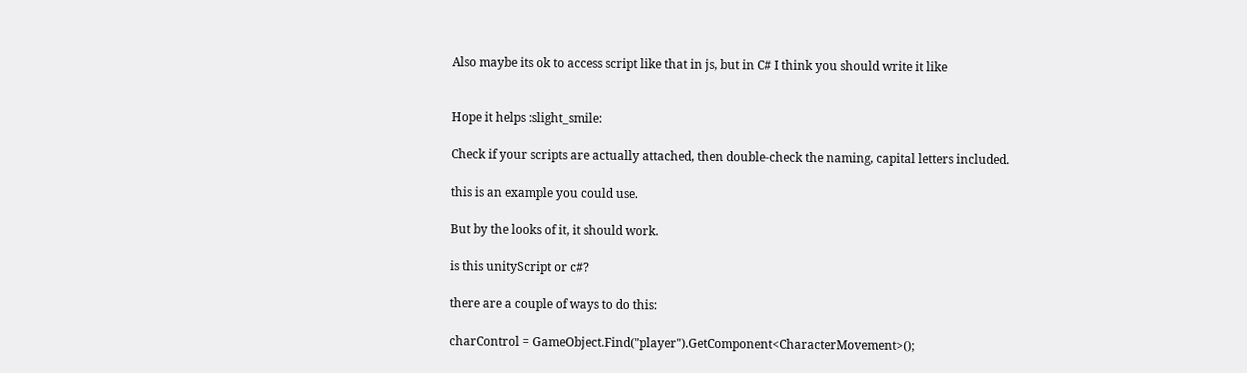Also maybe its ok to access script like that in js, but in C# I think you should write it like


Hope it helps :slight_smile:

Check if your scripts are actually attached, then double-check the naming, capital letters included.

this is an example you could use.

But by the looks of it, it should work.

is this unityScript or c#?

there are a couple of ways to do this:

charControl = GameObject.Find("player").GetComponent<CharacterMovement>();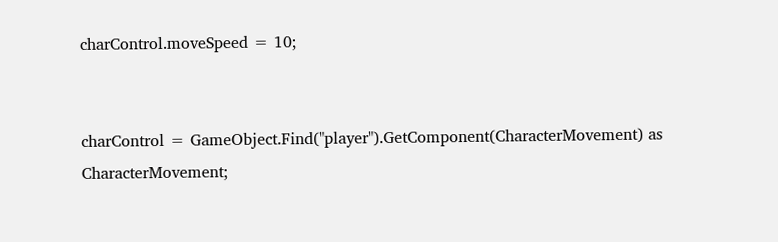charControl.moveSpeed = 10;


charControl = GameObject.Find("player").GetComponent(CharacterMovement) as CharacterMovement;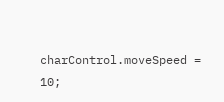charControl.moveSpeed = 10;